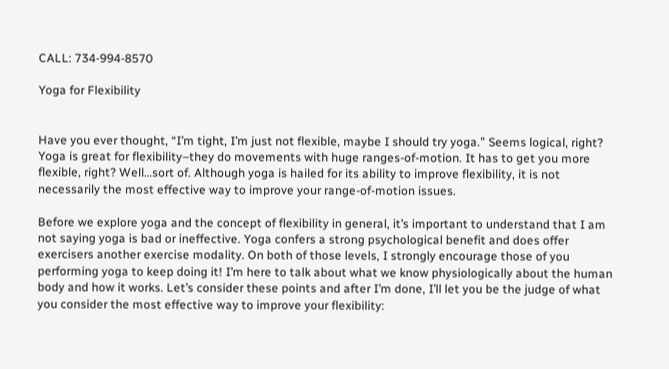CALL: 734-994-8570

Yoga for Flexibility


Have you ever thought, “I’m tight, I’m just not flexible, maybe I should try yoga.” Seems logical, right? Yoga is great for flexibility–they do movements with huge ranges-of-motion. It has to get you more flexible, right? Well…sort of. Although yoga is hailed for its ability to improve flexibility, it is not necessarily the most effective way to improve your range-of-motion issues.

Before we explore yoga and the concept of flexibility in general, it’s important to understand that I am not saying yoga is bad or ineffective. Yoga confers a strong psychological benefit and does offer exercisers another exercise modality. On both of those levels, I strongly encourage those of you performing yoga to keep doing it! I’m here to talk about what we know physiologically about the human body and how it works. Let’s consider these points and after I’m done, I’ll let you be the judge of what you consider the most effective way to improve your flexibility: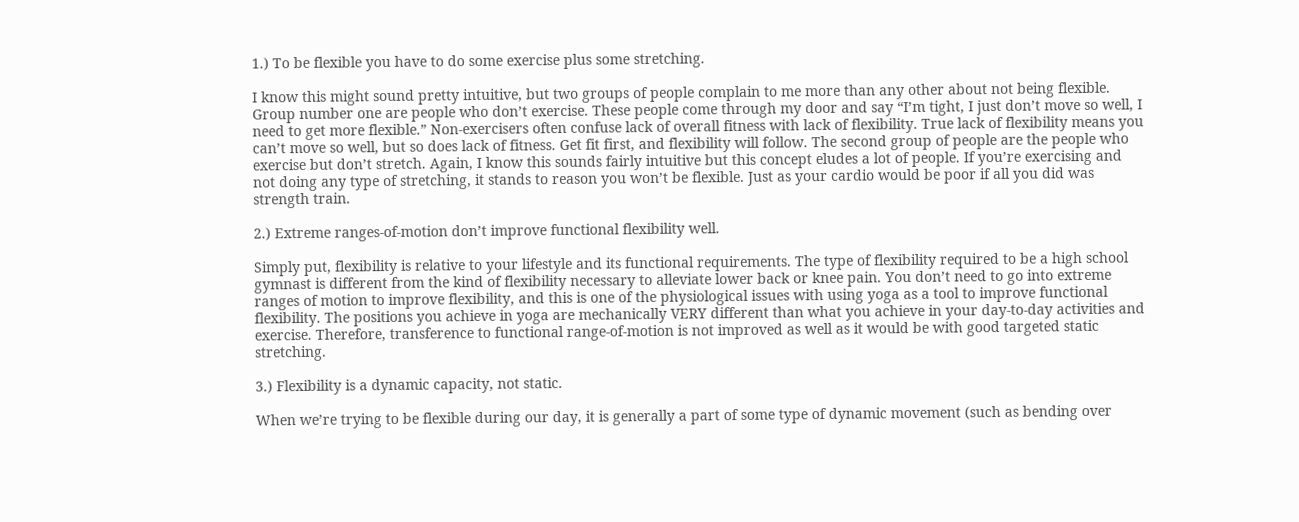1.) To be flexible you have to do some exercise plus some stretching.

I know this might sound pretty intuitive, but two groups of people complain to me more than any other about not being flexible. Group number one are people who don’t exercise. These people come through my door and say “I’m tight, I just don’t move so well, I need to get more flexible.” Non-exercisers often confuse lack of overall fitness with lack of flexibility. True lack of flexibility means you can’t move so well, but so does lack of fitness. Get fit first, and flexibility will follow. The second group of people are the people who exercise but don’t stretch. Again, I know this sounds fairly intuitive but this concept eludes a lot of people. If you’re exercising and not doing any type of stretching, it stands to reason you won’t be flexible. Just as your cardio would be poor if all you did was strength train.

2.) Extreme ranges-of-motion don’t improve functional flexibility well.

Simply put, flexibility is relative to your lifestyle and its functional requirements. The type of flexibility required to be a high school gymnast is different from the kind of flexibility necessary to alleviate lower back or knee pain. You don’t need to go into extreme ranges of motion to improve flexibility, and this is one of the physiological issues with using yoga as a tool to improve functional flexibility. The positions you achieve in yoga are mechanically VERY different than what you achieve in your day-to-day activities and exercise. Therefore, transference to functional range-of-motion is not improved as well as it would be with good targeted static stretching.

3.) Flexibility is a dynamic capacity, not static.

When we’re trying to be flexible during our day, it is generally a part of some type of dynamic movement (such as bending over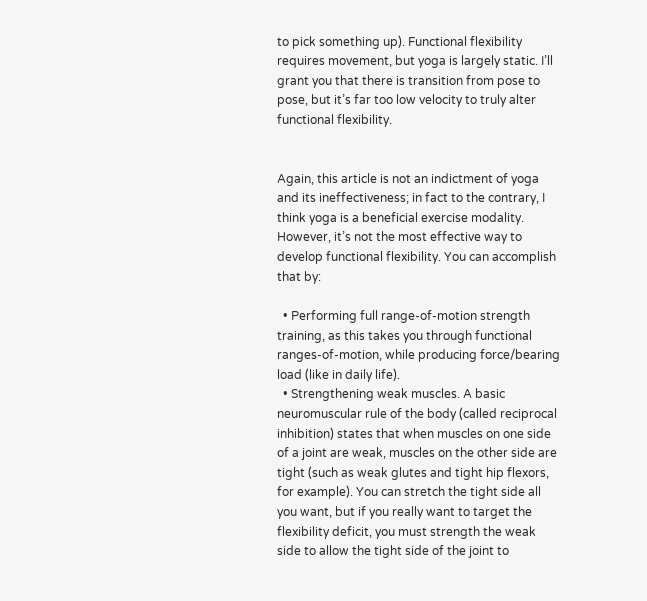to pick something up). Functional flexibility requires movement, but yoga is largely static. I’ll grant you that there is transition from pose to pose, but it’s far too low velocity to truly alter functional flexibility.


Again, this article is not an indictment of yoga and its ineffectiveness; in fact to the contrary, I think yoga is a beneficial exercise modality. However, it’s not the most effective way to develop functional flexibility. You can accomplish that by:

  • Performing full range-of-motion strength training, as this takes you through functional ranges-of-motion, while producing force/bearing load (like in daily life).
  • Strengthening weak muscles. A basic neuromuscular rule of the body (called reciprocal inhibition) states that when muscles on one side of a joint are weak, muscles on the other side are tight (such as weak glutes and tight hip flexors, for example). You can stretch the tight side all you want, but if you really want to target the flexibility deficit, you must strength the weak side to allow the tight side of the joint to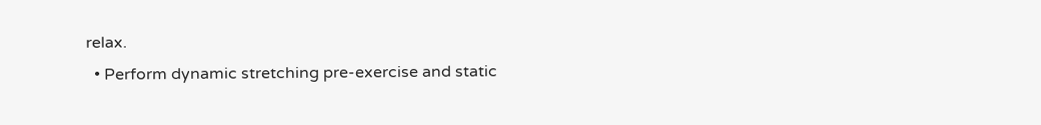relax.
  • Perform dynamic stretching pre-exercise and static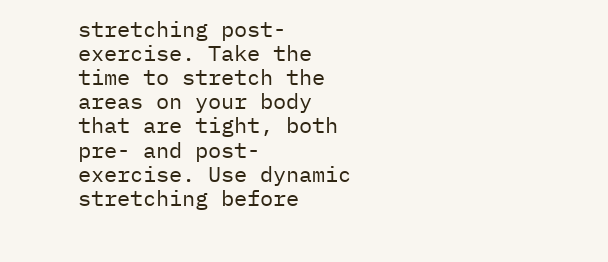stretching post-exercise. Take the time to stretch the areas on your body that are tight, both pre- and post-exercise. Use dynamic stretching before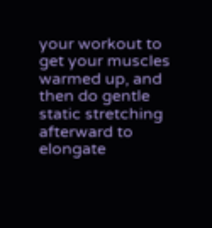your workout to get your muscles warmed up, and then do gentle static stretching afterward to elongate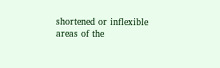shortened or inflexible areas of the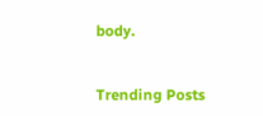body.


Trending Posts